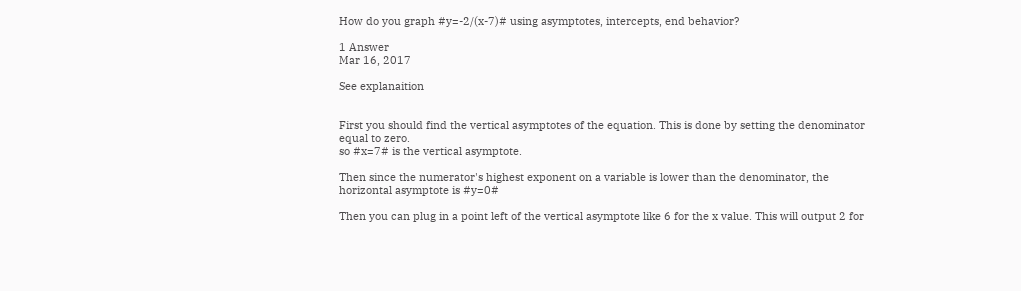How do you graph #y=-2/(x-7)# using asymptotes, intercepts, end behavior?

1 Answer
Mar 16, 2017

See explanaition


First you should find the vertical asymptotes of the equation. This is done by setting the denominator equal to zero.
so #x=7# is the vertical asymptote.

Then since the numerator's highest exponent on a variable is lower than the denominator, the horizontal asymptote is #y=0#

Then you can plug in a point left of the vertical asymptote like 6 for the x value. This will output 2 for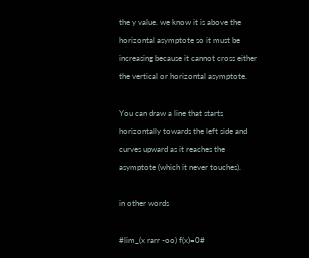the y value. we know it is above the horizontal asymptote so it must be increasing because it cannot cross either the vertical or horizontal asymptote.

You can draw a line that starts horizontally towards the left side and curves upward as it reaches the asymptote (which it never touches).

in other words

#lim_(x rarr -oo) f(x)=0#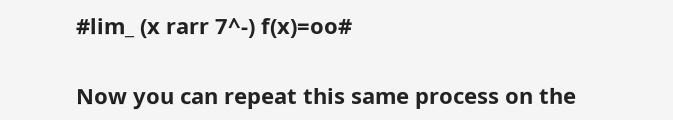#lim_ (x rarr 7^-) f(x)=oo#

Now you can repeat this same process on the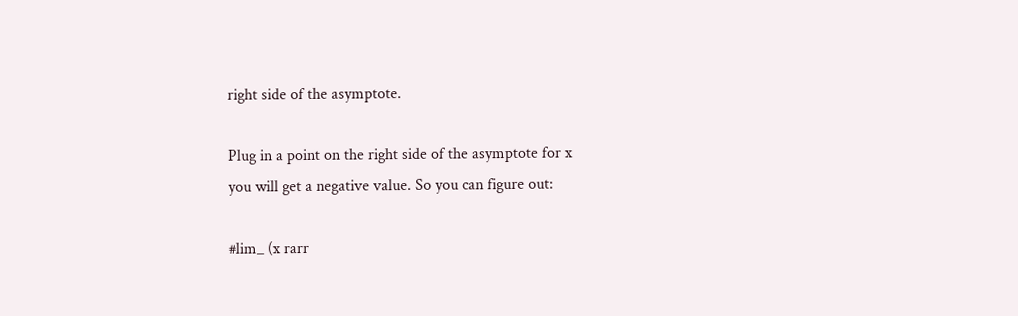right side of the asymptote.

Plug in a point on the right side of the asymptote for x
you will get a negative value. So you can figure out:

#lim_ (x rarr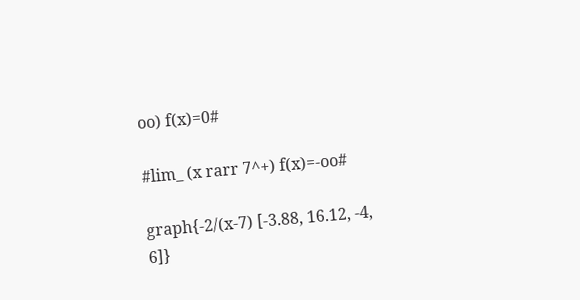oo) f(x)=0#

#lim_ (x rarr 7^+) f(x)=-oo#

graph{-2/(x-7) [-3.88, 16.12, -4, 6]}